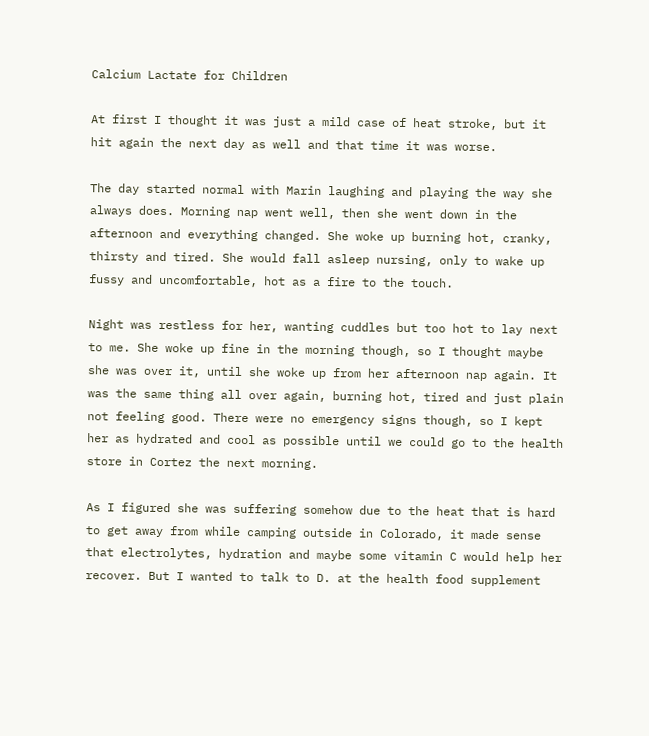Calcium Lactate for Children

At first I thought it was just a mild case of heat stroke, but it hit again the next day as well and that time it was worse.

The day started normal with Marin laughing and playing the way she always does. Morning nap went well, then she went down in the afternoon and everything changed. She woke up burning hot, cranky, thirsty and tired. She would fall asleep nursing, only to wake up fussy and uncomfortable, hot as a fire to the touch.

Night was restless for her, wanting cuddles but too hot to lay next to me. She woke up fine in the morning though, so I thought maybe she was over it, until she woke up from her afternoon nap again. It was the same thing all over again, burning hot, tired and just plain not feeling good. There were no emergency signs though, so I kept her as hydrated and cool as possible until we could go to the health store in Cortez the next morning.

As I figured she was suffering somehow due to the heat that is hard to get away from while camping outside in Colorado, it made sense that electrolytes, hydration and maybe some vitamin C would help her recover. But I wanted to talk to D. at the health food supplement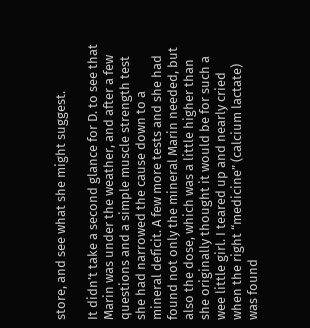store, and see what she might suggest.

It didn’t take a second glance for D. to see that Marin was under the weather, and after a few questions and a simple muscle strength test she had narrowed the cause down to a mineral deficit. A few more tests and she had found not only the mineral Marin needed, but also the dose, which was a little higher than she originally thought it would be for such a wee little girl. I teared up and nearly cried when the right “medicine” (calcium lactate) was found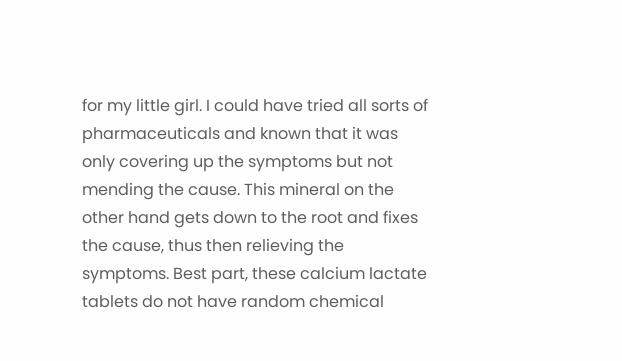for my little girl. I could have tried all sorts of pharmaceuticals and known that it was only covering up the symptoms but not mending the cause. This mineral on the other hand gets down to the root and fixes the cause, thus then relieving the symptoms. Best part, these calcium lactate tablets do not have random chemical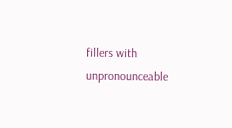fillers with unpronounceable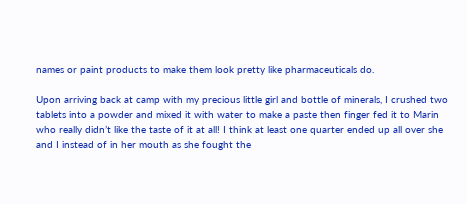names or paint products to make them look pretty like pharmaceuticals do.

Upon arriving back at camp with my precious little girl and bottle of minerals, I crushed two tablets into a powder and mixed it with water to make a paste then finger fed it to Marin who really didn’t like the taste of it at all! I think at least one quarter ended up all over she and I instead of in her mouth as she fought the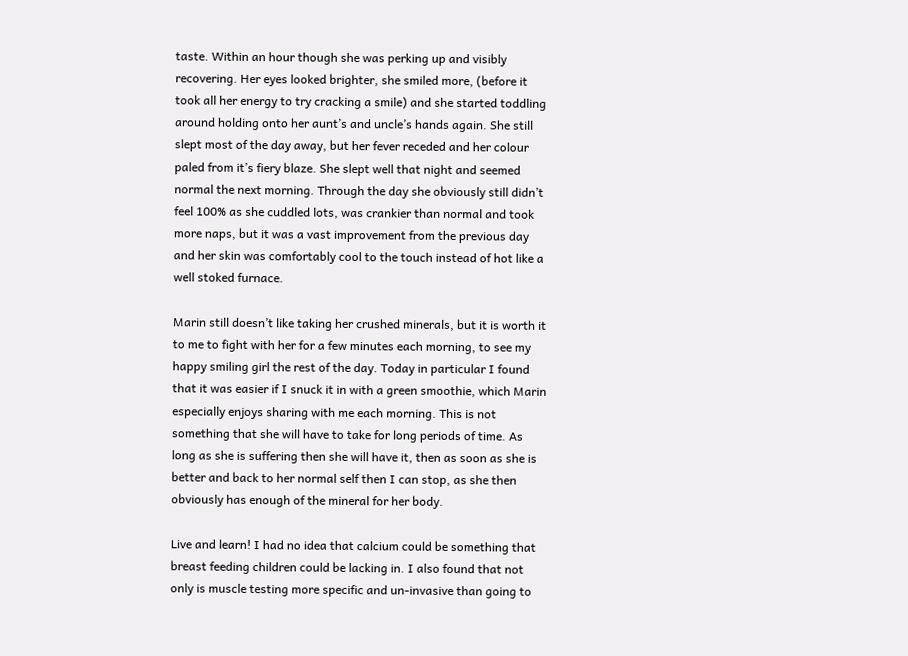taste. Within an hour though she was perking up and visibly recovering. Her eyes looked brighter, she smiled more, (before it took all her energy to try cracking a smile) and she started toddling around holding onto her aunt’s and uncle’s hands again. She still slept most of the day away, but her fever receded and her colour paled from it’s fiery blaze. She slept well that night and seemed normal the next morning. Through the day she obviously still didn’t feel 100% as she cuddled lots, was crankier than normal and took more naps, but it was a vast improvement from the previous day and her skin was comfortably cool to the touch instead of hot like a well stoked furnace.

Marin still doesn’t like taking her crushed minerals, but it is worth it to me to fight with her for a few minutes each morning, to see my happy smiling girl the rest of the day. Today in particular I found that it was easier if I snuck it in with a green smoothie, which Marin especially enjoys sharing with me each morning. This is not something that she will have to take for long periods of time. As long as she is suffering then she will have it, then as soon as she is better and back to her normal self then I can stop, as she then obviously has enough of the mineral for her body.

Live and learn! I had no idea that calcium could be something that breast feeding children could be lacking in. I also found that not only is muscle testing more specific and un-invasive than going to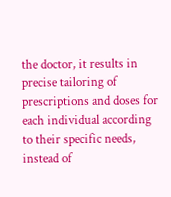the doctor, it results in precise tailoring of prescriptions and doses for each individual according to their specific needs, instead of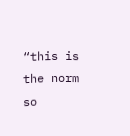“this is the norm so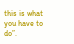this is what you have to do”.